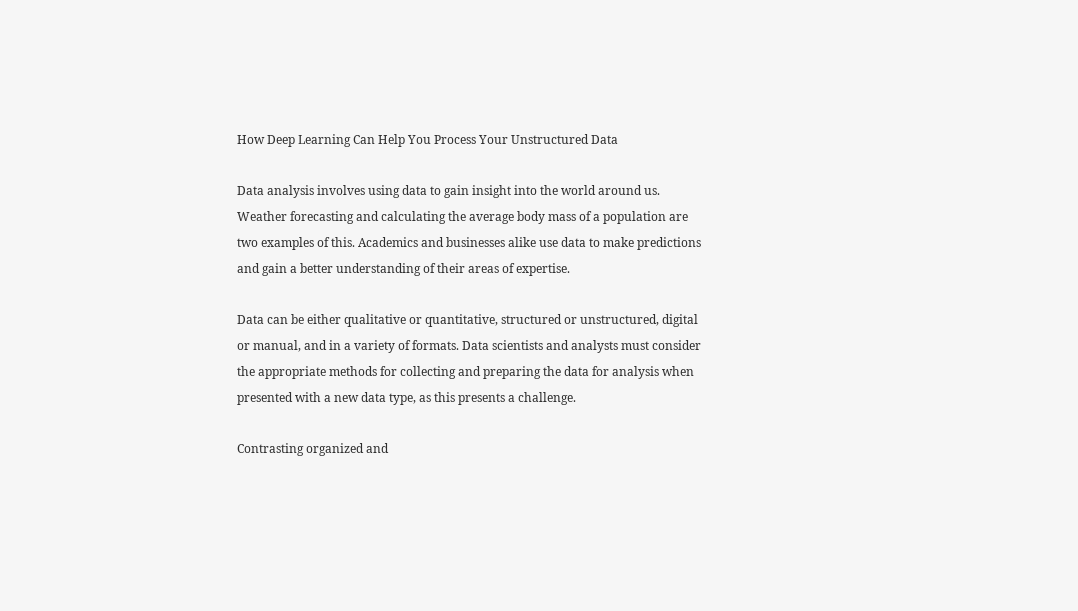How Deep Learning Can Help You Process Your Unstructured Data

Data analysis involves using data to gain insight into the world around us. Weather forecasting and calculating the average body mass of a population are two examples of this. Academics and businesses alike use data to make predictions and gain a better understanding of their areas of expertise.

Data can be either qualitative or quantitative, structured or unstructured, digital or manual, and in a variety of formats. Data scientists and analysts must consider the appropriate methods for collecting and preparing the data for analysis when presented with a new data type, as this presents a challenge.

Contrasting organized and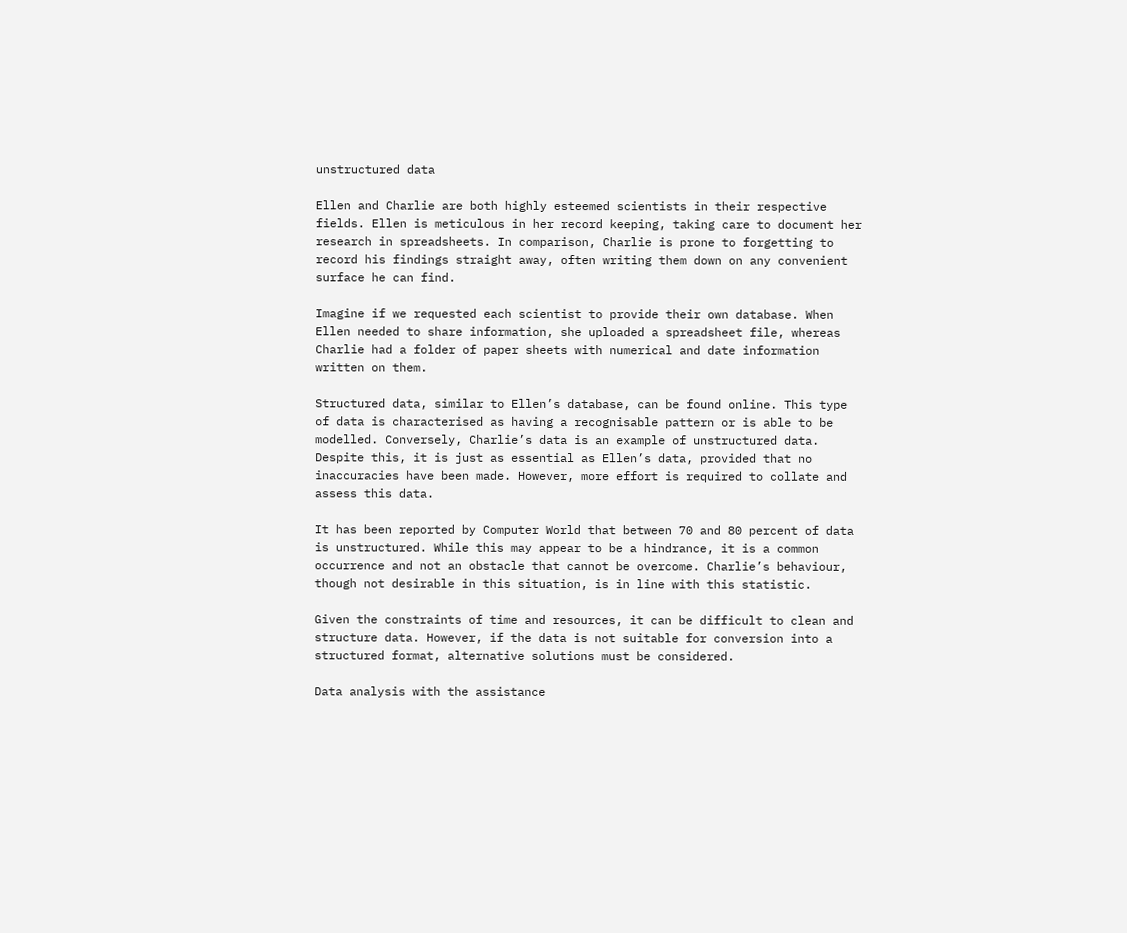unstructured data

Ellen and Charlie are both highly esteemed scientists in their respective fields. Ellen is meticulous in her record keeping, taking care to document her research in spreadsheets. In comparison, Charlie is prone to forgetting to record his findings straight away, often writing them down on any convenient surface he can find.

Imagine if we requested each scientist to provide their own database. When Ellen needed to share information, she uploaded a spreadsheet file, whereas Charlie had a folder of paper sheets with numerical and date information written on them.

Structured data, similar to Ellen’s database, can be found online. This type of data is characterised as having a recognisable pattern or is able to be modelled. Conversely, Charlie’s data is an example of unstructured data. Despite this, it is just as essential as Ellen’s data, provided that no inaccuracies have been made. However, more effort is required to collate and assess this data.

It has been reported by Computer World that between 70 and 80 percent of data is unstructured. While this may appear to be a hindrance, it is a common occurrence and not an obstacle that cannot be overcome. Charlie’s behaviour, though not desirable in this situation, is in line with this statistic.

Given the constraints of time and resources, it can be difficult to clean and structure data. However, if the data is not suitable for conversion into a structured format, alternative solutions must be considered.

Data analysis with the assistance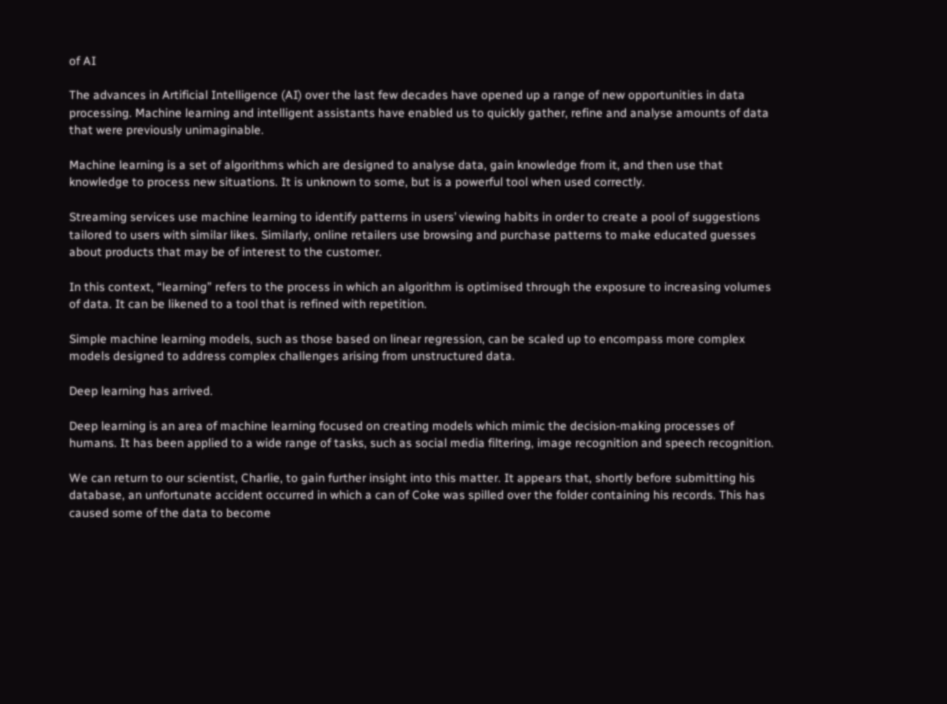of AI

The advances in Artificial Intelligence (AI) over the last few decades have opened up a range of new opportunities in data processing. Machine learning and intelligent assistants have enabled us to quickly gather, refine and analyse amounts of data that were previously unimaginable.

Machine learning is a set of algorithms which are designed to analyse data, gain knowledge from it, and then use that knowledge to process new situations. It is unknown to some, but is a powerful tool when used correctly.

Streaming services use machine learning to identify patterns in users’ viewing habits in order to create a pool of suggestions tailored to users with similar likes. Similarly, online retailers use browsing and purchase patterns to make educated guesses about products that may be of interest to the customer.

In this context, “learning” refers to the process in which an algorithm is optimised through the exposure to increasing volumes of data. It can be likened to a tool that is refined with repetition.

Simple machine learning models, such as those based on linear regression, can be scaled up to encompass more complex models designed to address complex challenges arising from unstructured data.

Deep learning has arrived.

Deep learning is an area of machine learning focused on creating models which mimic the decision-making processes of humans. It has been applied to a wide range of tasks, such as social media filtering, image recognition and speech recognition.

We can return to our scientist, Charlie, to gain further insight into this matter. It appears that, shortly before submitting his database, an unfortunate accident occurred in which a can of Coke was spilled over the folder containing his records. This has caused some of the data to become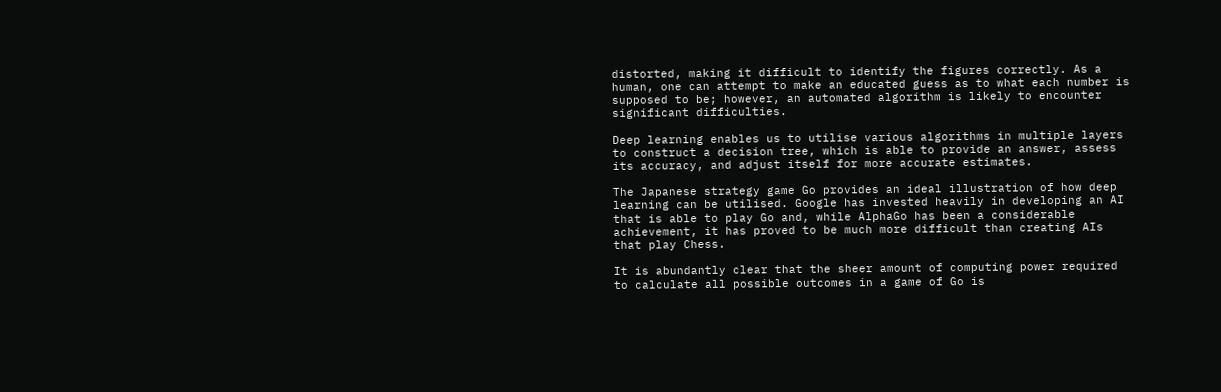distorted, making it difficult to identify the figures correctly. As a human, one can attempt to make an educated guess as to what each number is supposed to be; however, an automated algorithm is likely to encounter significant difficulties.

Deep learning enables us to utilise various algorithms in multiple layers to construct a decision tree, which is able to provide an answer, assess its accuracy, and adjust itself for more accurate estimates.

The Japanese strategy game Go provides an ideal illustration of how deep learning can be utilised. Google has invested heavily in developing an AI that is able to play Go and, while AlphaGo has been a considerable achievement, it has proved to be much more difficult than creating AIs that play Chess.

It is abundantly clear that the sheer amount of computing power required to calculate all possible outcomes in a game of Go is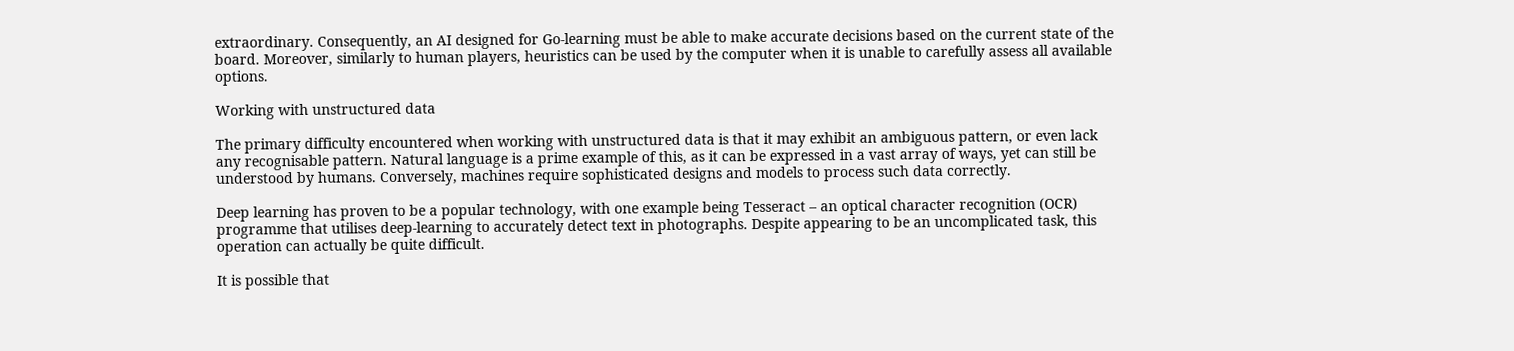extraordinary. Consequently, an AI designed for Go-learning must be able to make accurate decisions based on the current state of the board. Moreover, similarly to human players, heuristics can be used by the computer when it is unable to carefully assess all available options.

Working with unstructured data

The primary difficulty encountered when working with unstructured data is that it may exhibit an ambiguous pattern, or even lack any recognisable pattern. Natural language is a prime example of this, as it can be expressed in a vast array of ways, yet can still be understood by humans. Conversely, machines require sophisticated designs and models to process such data correctly.

Deep learning has proven to be a popular technology, with one example being Tesseract – an optical character recognition (OCR) programme that utilises deep-learning to accurately detect text in photographs. Despite appearing to be an uncomplicated task, this operation can actually be quite difficult.

It is possible that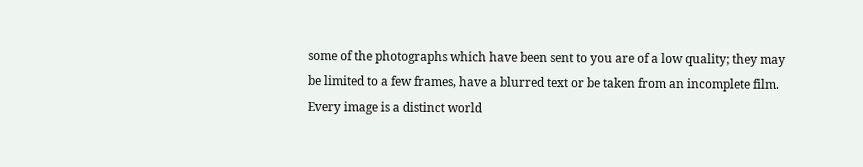some of the photographs which have been sent to you are of a low quality; they may be limited to a few frames, have a blurred text or be taken from an incomplete film. Every image is a distinct world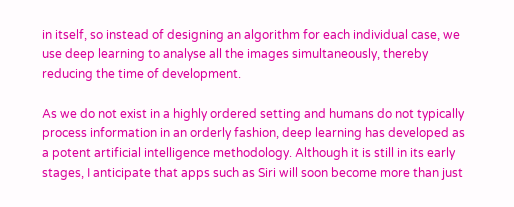in itself, so instead of designing an algorithm for each individual case, we use deep learning to analyse all the images simultaneously, thereby reducing the time of development.

As we do not exist in a highly ordered setting and humans do not typically process information in an orderly fashion, deep learning has developed as a potent artificial intelligence methodology. Although it is still in its early stages, I anticipate that apps such as Siri will soon become more than just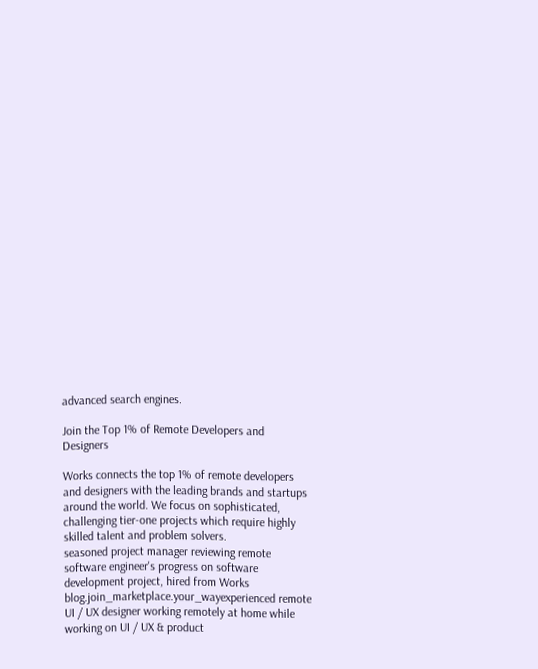advanced search engines.

Join the Top 1% of Remote Developers and Designers

Works connects the top 1% of remote developers and designers with the leading brands and startups around the world. We focus on sophisticated, challenging tier-one projects which require highly skilled talent and problem solvers.
seasoned project manager reviewing remote software engineer's progress on software development project, hired from Works blog.join_marketplace.your_wayexperienced remote UI / UX designer working remotely at home while working on UI / UX & product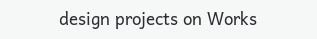design projects on Works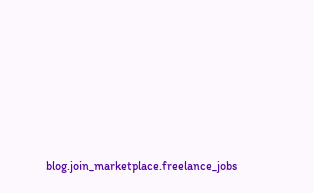blog.join_marketplace.freelance_jobs